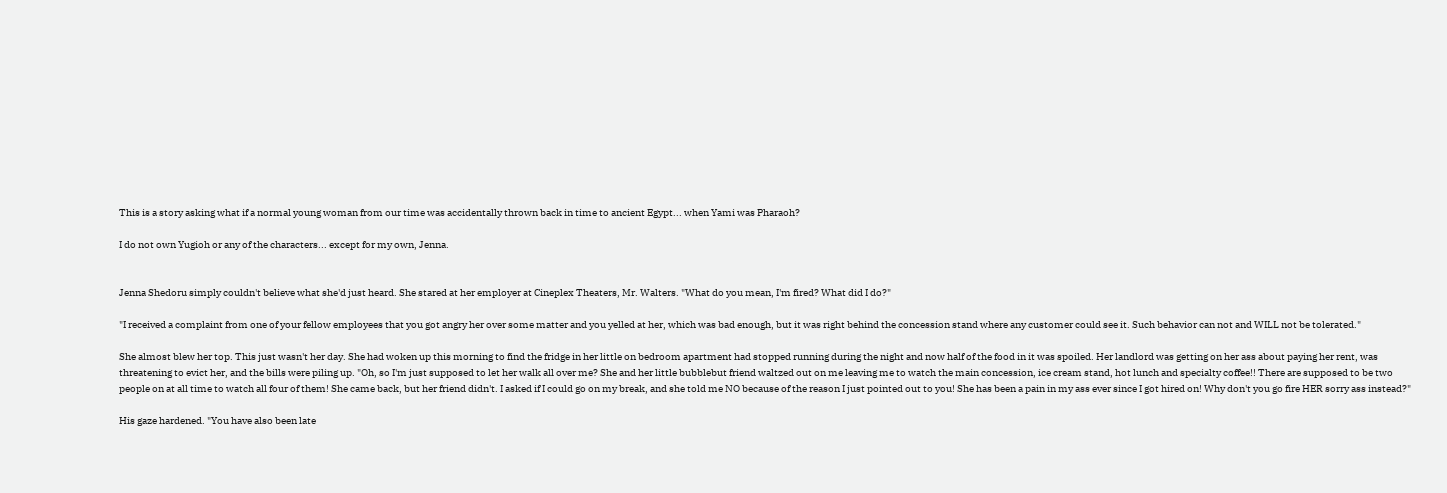This is a story asking what if a normal young woman from our time was accidentally thrown back in time to ancient Egypt... when Yami was Pharaoh?

I do not own Yugioh or any of the characters... except for my own, Jenna.


Jenna Shedoru simply couldn't believe what she'd just heard. She stared at her employer at Cineplex Theaters, Mr. Walters. "What do you mean, I'm fired? What did I do?"

"I received a complaint from one of your fellow employees that you got angry her over some matter and you yelled at her, which was bad enough, but it was right behind the concession stand where any customer could see it. Such behavior can not and WILL not be tolerated."

She almost blew her top. This just wasn't her day. She had woken up this morning to find the fridge in her little on bedroom apartment had stopped running during the night and now half of the food in it was spoiled. Her landlord was getting on her ass about paying her rent, was threatening to evict her, and the bills were piling up. "Oh, so I'm just supposed to let her walk all over me? She and her little bubblebut friend waltzed out on me leaving me to watch the main concession, ice cream stand, hot lunch and specialty coffee!! There are supposed to be two people on at all time to watch all four of them! She came back, but her friend didn't. I asked if I could go on my break, and she told me NO because of the reason I just pointed out to you! She has been a pain in my ass ever since I got hired on! Why don't you go fire HER sorry ass instead?"

His gaze hardened. "You have also been late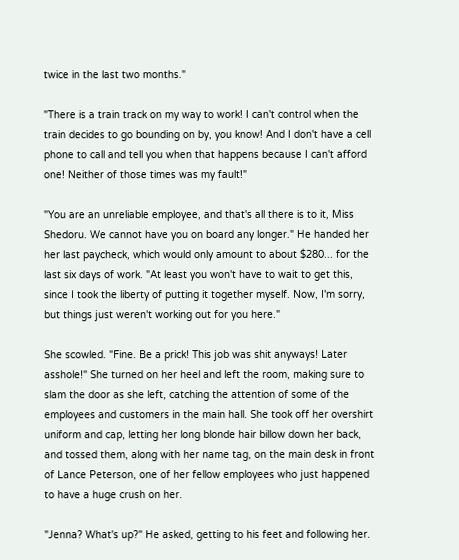twice in the last two months."

"There is a train track on my way to work! I can't control when the train decides to go bounding on by, you know! And I don't have a cell phone to call and tell you when that happens because I can't afford one! Neither of those times was my fault!"

"You are an unreliable employee, and that's all there is to it, Miss Shedoru. We cannot have you on board any longer." He handed her her last paycheck, which would only amount to about $280... for the last six days of work. "At least you won't have to wait to get this, since I took the liberty of putting it together myself. Now, I'm sorry, but things just weren't working out for you here."

She scowled. "Fine. Be a prick! This job was shit anyways! Later asshole!" She turned on her heel and left the room, making sure to slam the door as she left, catching the attention of some of the employees and customers in the main hall. She took off her overshirt uniform and cap, letting her long blonde hair billow down her back, and tossed them, along with her name tag, on the main desk in front of Lance Peterson, one of her fellow employees who just happened to have a huge crush on her.

"Jenna? What's up?" He asked, getting to his feet and following her.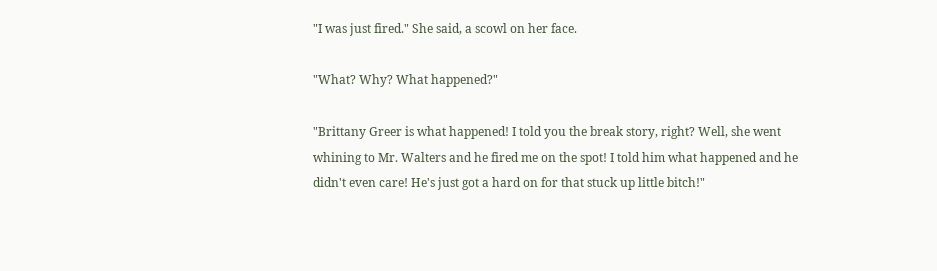"I was just fired." She said, a scowl on her face.

"What? Why? What happened?"

"Brittany Greer is what happened! I told you the break story, right? Well, she went whining to Mr. Walters and he fired me on the spot! I told him what happened and he didn't even care! He's just got a hard on for that stuck up little bitch!"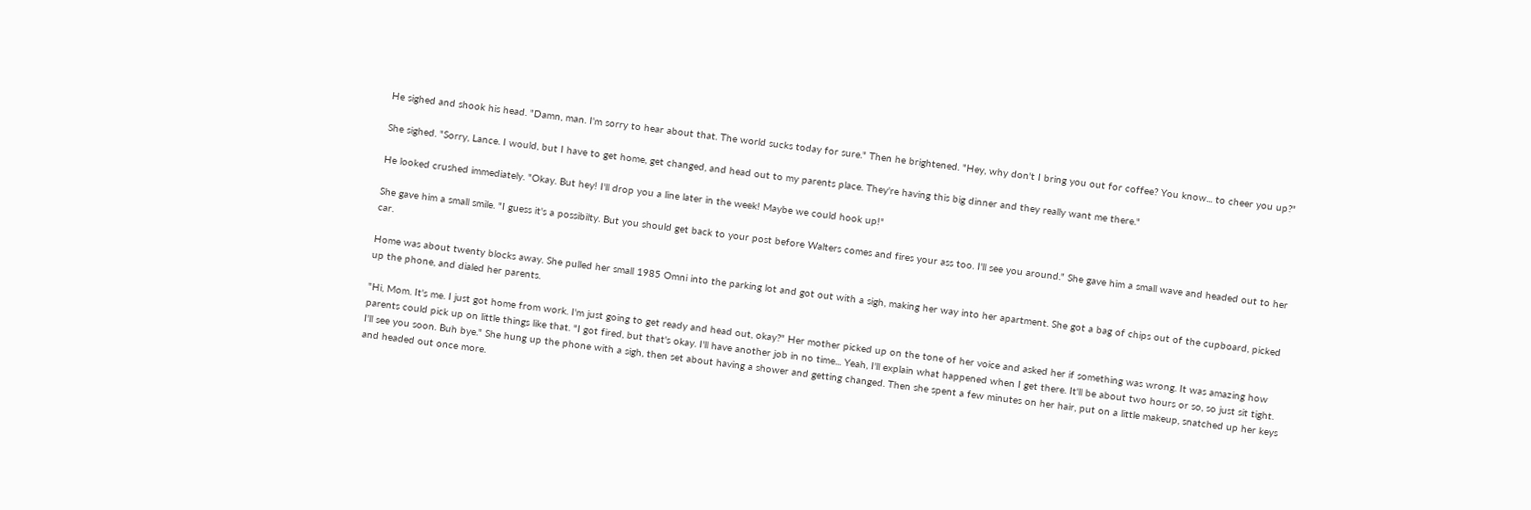He sighed and shook his head. "Damn, man. I'm sorry to hear about that. The world sucks today for sure." Then he brightened. "Hey, why don't I bring you out for coffee? You know... to cheer you up?"

She sighed. "Sorry, Lance. I would, but I have to get home, get changed, and head out to my parents place. They're having this big dinner and they really want me there."

He looked crushed immediately. "Okay. But hey! I'll drop you a line later in the week! Maybe we could hook up!"

She gave him a small smile. "I guess it's a possibilty. But you should get back to your post before Walters comes and fires your ass too. I'll see you around." She gave him a small wave and headed out to her car.

Home was about twenty blocks away. She pulled her small 1985 Omni into the parking lot and got out with a sigh, making her way into her apartment. She got a bag of chips out of the cupboard, picked up the phone, and dialed her parents.

"Hi, Mom. It's me. I just got home from work. I'm just going to get ready and head out, okay?" Her mother picked up on the tone of her voice and asked her if something was wrong. It was amazing how parents could pick up on little things like that. "I got fired, but that's okay. I'll have another job in no time... Yeah, I'll explain what happened when I get there. It'll be about two hours or so, so just sit tight. I'll see you soon. Buh bye." She hung up the phone with a sigh, then set about having a shower and getting changed. Then she spent a few minutes on her hair, put on a little makeup, snatched up her keys and headed out once more.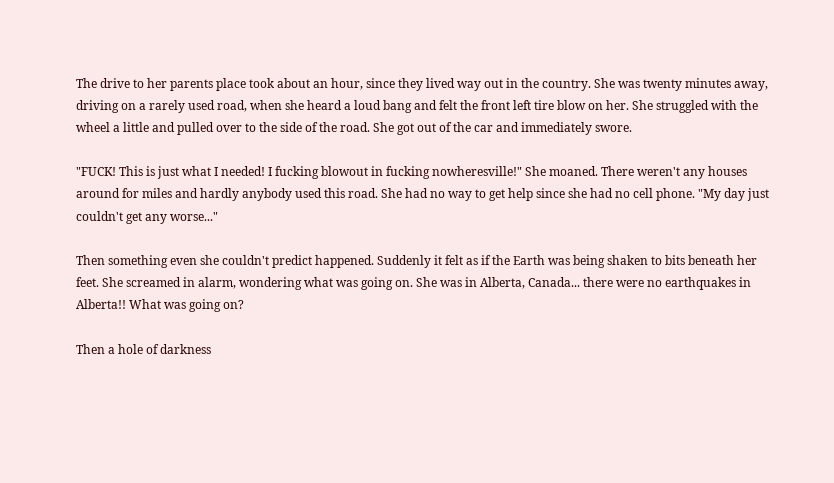The drive to her parents place took about an hour, since they lived way out in the country. She was twenty minutes away, driving on a rarely used road, when she heard a loud bang and felt the front left tire blow on her. She struggled with the wheel a little and pulled over to the side of the road. She got out of the car and immediately swore.

"FUCK! This is just what I needed! I fucking blowout in fucking nowheresville!" She moaned. There weren't any houses around for miles and hardly anybody used this road. She had no way to get help since she had no cell phone. "My day just couldn't get any worse..."

Then something even she couldn't predict happened. Suddenly it felt as if the Earth was being shaken to bits beneath her feet. She screamed in alarm, wondering what was going on. She was in Alberta, Canada... there were no earthquakes in Alberta!! What was going on?

Then a hole of darkness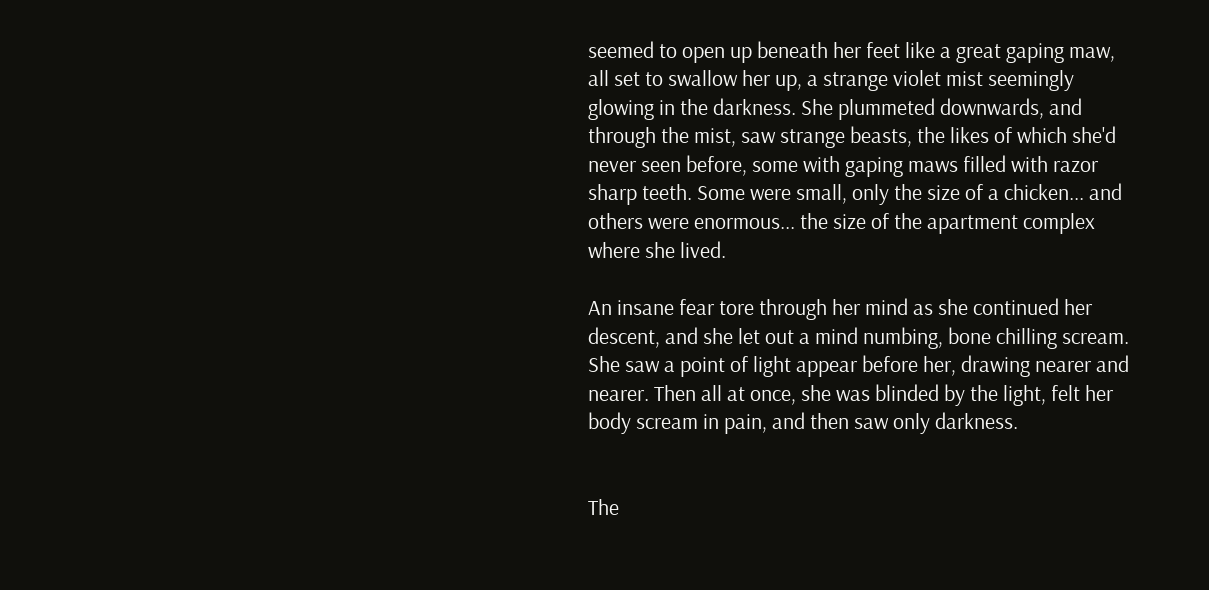seemed to open up beneath her feet like a great gaping maw, all set to swallow her up, a strange violet mist seemingly glowing in the darkness. She plummeted downwards, and through the mist, saw strange beasts, the likes of which she'd never seen before, some with gaping maws filled with razor sharp teeth. Some were small, only the size of a chicken... and others were enormous... the size of the apartment complex where she lived.

An insane fear tore through her mind as she continued her descent, and she let out a mind numbing, bone chilling scream. She saw a point of light appear before her, drawing nearer and nearer. Then all at once, she was blinded by the light, felt her body scream in pain, and then saw only darkness.


The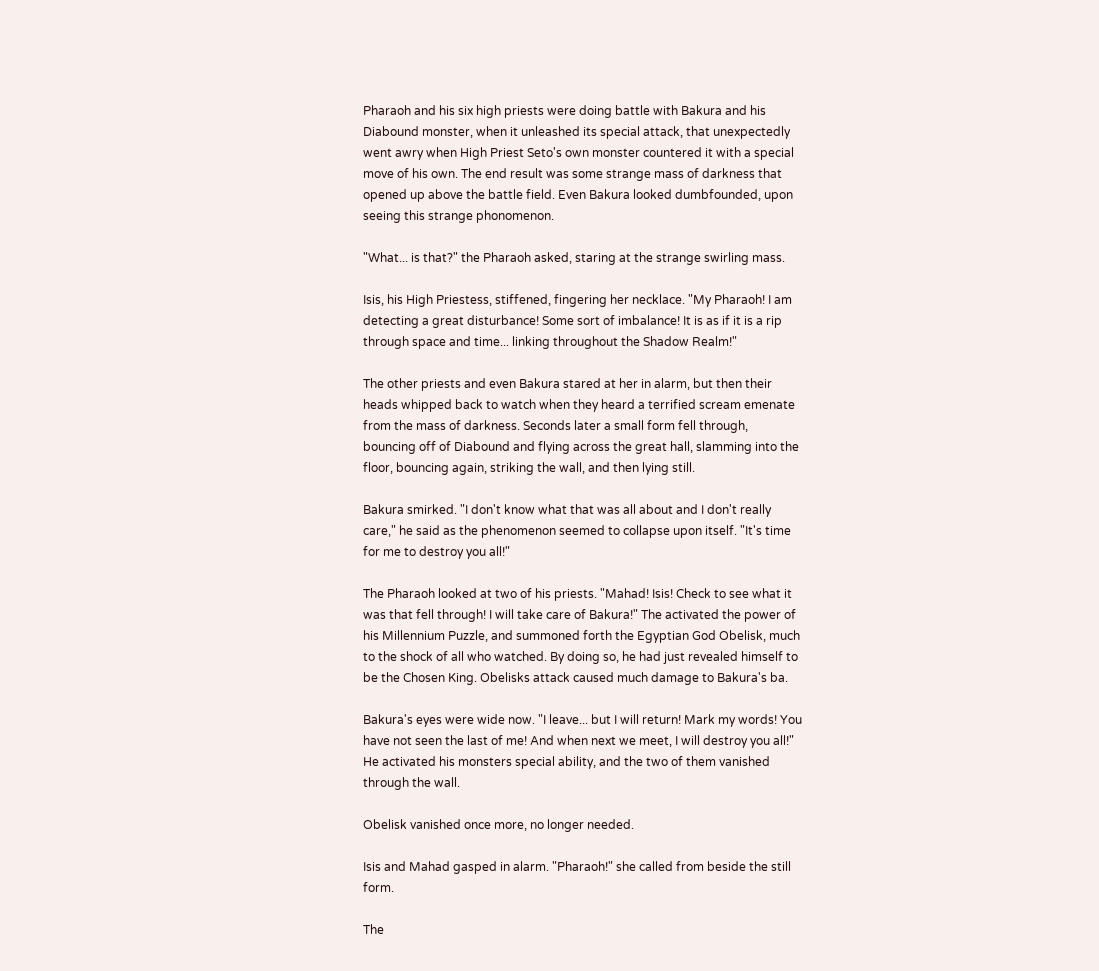Pharaoh and his six high priests were doing battle with Bakura and his Diabound monster, when it unleashed its special attack, that unexpectedly went awry when High Priest Seto's own monster countered it with a special move of his own. The end result was some strange mass of darkness that opened up above the battle field. Even Bakura looked dumbfounded, upon seeing this strange phonomenon.

"What... is that?" the Pharaoh asked, staring at the strange swirling mass.

Isis, his High Priestess, stiffened, fingering her necklace. "My Pharaoh! I am detecting a great disturbance! Some sort of imbalance! It is as if it is a rip through space and time... linking throughout the Shadow Realm!"

The other priests and even Bakura stared at her in alarm, but then their heads whipped back to watch when they heard a terrified scream emenate from the mass of darkness. Seconds later a small form fell through, bouncing off of Diabound and flying across the great hall, slamming into the floor, bouncing again, striking the wall, and then lying still.

Bakura smirked. "I don't know what that was all about and I don't really care," he said as the phenomenon seemed to collapse upon itself. "It's time for me to destroy you all!"

The Pharaoh looked at two of his priests. "Mahad! Isis! Check to see what it was that fell through! I will take care of Bakura!" The activated the power of his Millennium Puzzle, and summoned forth the Egyptian God Obelisk, much to the shock of all who watched. By doing so, he had just revealed himself to be the Chosen King. Obelisks attack caused much damage to Bakura's ba.

Bakura's eyes were wide now. "I leave... but I will return! Mark my words! You have not seen the last of me! And when next we meet, I will destroy you all!" He activated his monsters special ability, and the two of them vanished through the wall.

Obelisk vanished once more, no longer needed.

Isis and Mahad gasped in alarm. "Pharaoh!" she called from beside the still form.

The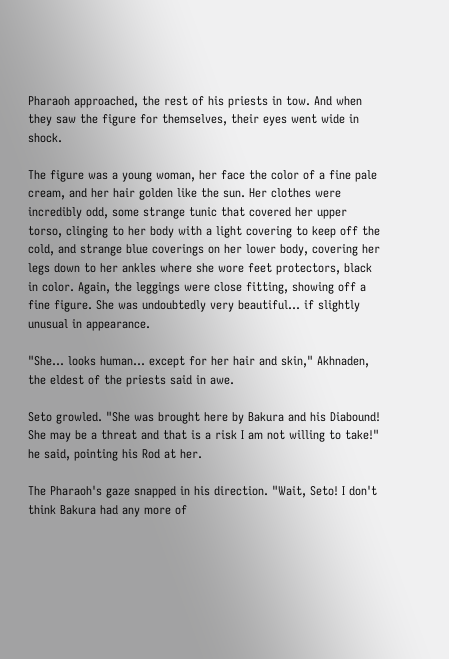Pharaoh approached, the rest of his priests in tow. And when they saw the figure for themselves, their eyes went wide in shock.

The figure was a young woman, her face the color of a fine pale cream, and her hair golden like the sun. Her clothes were incredibly odd, some strange tunic that covered her upper torso, clinging to her body with a light covering to keep off the cold, and strange blue coverings on her lower body, covering her legs down to her ankles where she wore feet protectors, black in color. Again, the leggings were close fitting, showing off a fine figure. She was undoubtedly very beautiful... if slightly unusual in appearance.

"She... looks human... except for her hair and skin," Akhnaden, the eldest of the priests said in awe.

Seto growled. "She was brought here by Bakura and his Diabound! She may be a threat and that is a risk I am not willing to take!" he said, pointing his Rod at her.

The Pharaoh's gaze snapped in his direction. "Wait, Seto! I don't think Bakura had any more of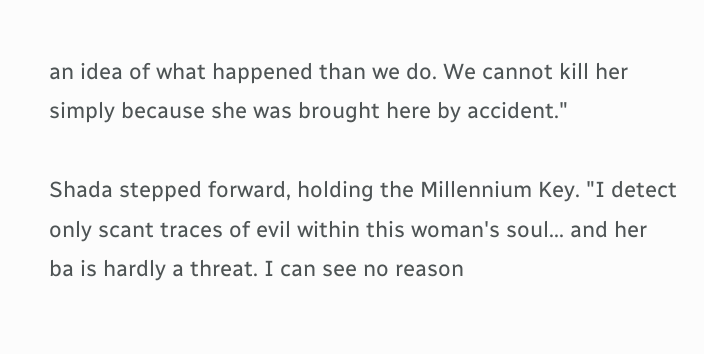an idea of what happened than we do. We cannot kill her simply because she was brought here by accident."

Shada stepped forward, holding the Millennium Key. "I detect only scant traces of evil within this woman's soul... and her ba is hardly a threat. I can see no reason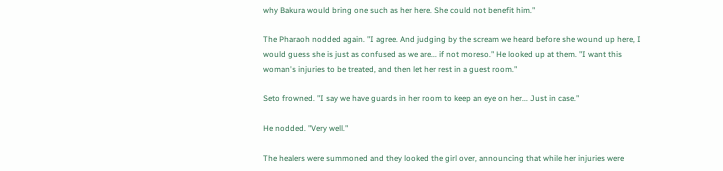why Bakura would bring one such as her here. She could not benefit him."

The Pharaoh nodded again. "I agree. And judging by the scream we heard before she wound up here, I would guess she is just as confused as we are... if not moreso." He looked up at them. "I want this woman's injuries to be treated, and then let her rest in a guest room."

Seto frowned. "I say we have guards in her room to keep an eye on her... Just in case."

He nodded. "Very well."

The healers were summoned and they looked the girl over, announcing that while her injuries were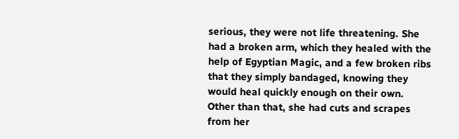serious, they were not life threatening. She had a broken arm, which they healed with the help of Egyptian Magic, and a few broken ribs that they simply bandaged, knowing they would heal quickly enough on their own. Other than that, she had cuts and scrapes from her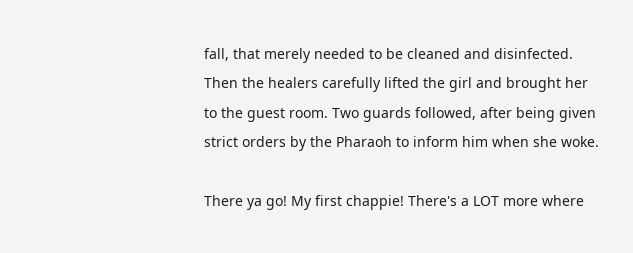fall, that merely needed to be cleaned and disinfected. Then the healers carefully lifted the girl and brought her to the guest room. Two guards followed, after being given strict orders by the Pharaoh to inform him when she woke.

There ya go! My first chappie! There's a LOT more where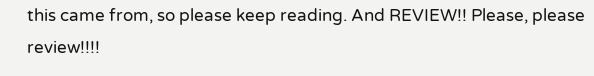this came from, so please keep reading. And REVIEW!! Please, please review!!!!